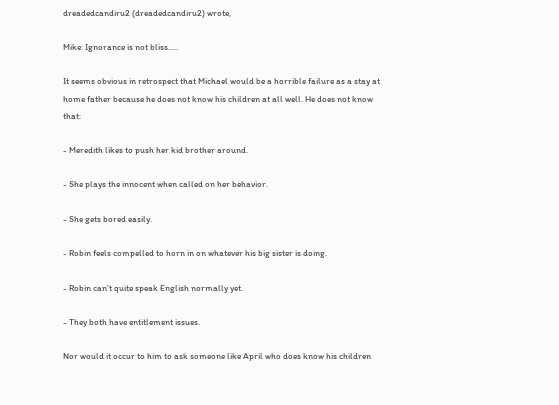dreadedcandiru2 (dreadedcandiru2) wrote,

Mike: Ignorance is not bliss.....

It seems obvious in retrospect that Michael would be a horrible failure as a stay at home father because he does not know his children at all well. He does not know that:

- Meredith likes to push her kid brother around.

- She plays the innocent when called on her behavior.

- She gets bored easily.

- Robin feels compelled to horn in on whatever his big sister is doing.

- Robin can't quite speak English normally yet.

- They both have entitlement issues.

Nor would it occur to him to ask someone like April who does know his children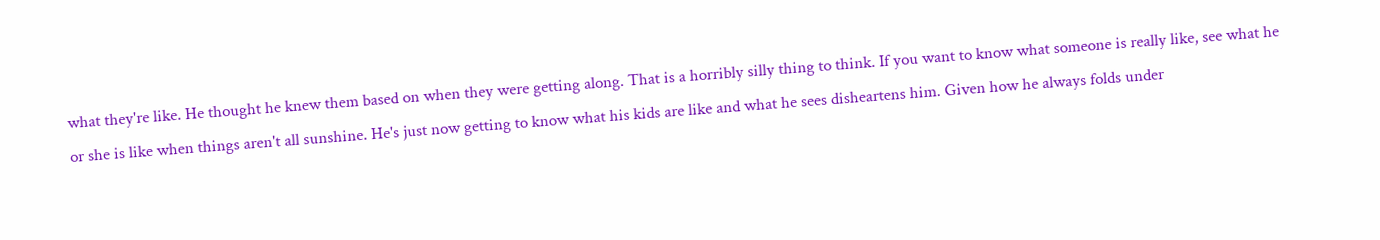what they're like. He thought he knew them based on when they were getting along. That is a horribly silly thing to think. If you want to know what someone is really like, see what he or she is like when things aren't all sunshine. He's just now getting to know what his kids are like and what he sees disheartens him. Given how he always folds under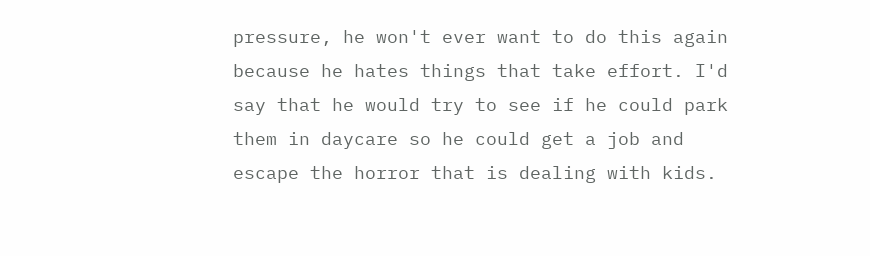pressure, he won't ever want to do this again because he hates things that take effort. I'd say that he would try to see if he could park them in daycare so he could get a job and escape the horror that is dealing with kids.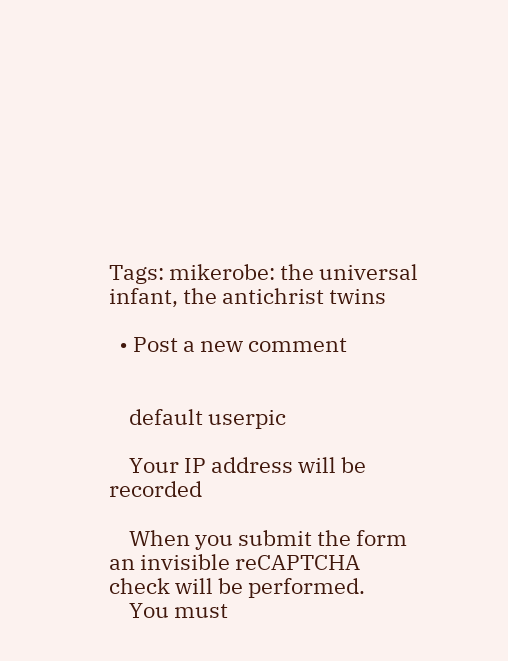Tags: mikerobe: the universal infant, the antichrist twins

  • Post a new comment


    default userpic

    Your IP address will be recorded

    When you submit the form an invisible reCAPTCHA check will be performed.
    You must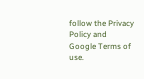follow the Privacy Policy and Google Terms of use.